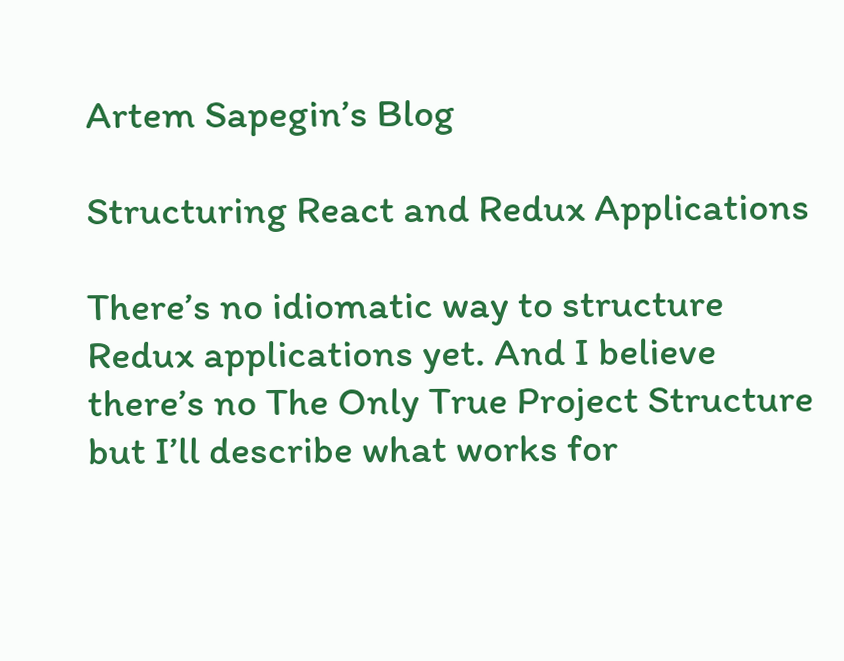Artem Sapegin’s Blog

Structuring React and Redux Applications

There’s no idiomatic way to structure Redux applications yet. And I believe there’s no The Only True Project Structure but I’ll describe what works for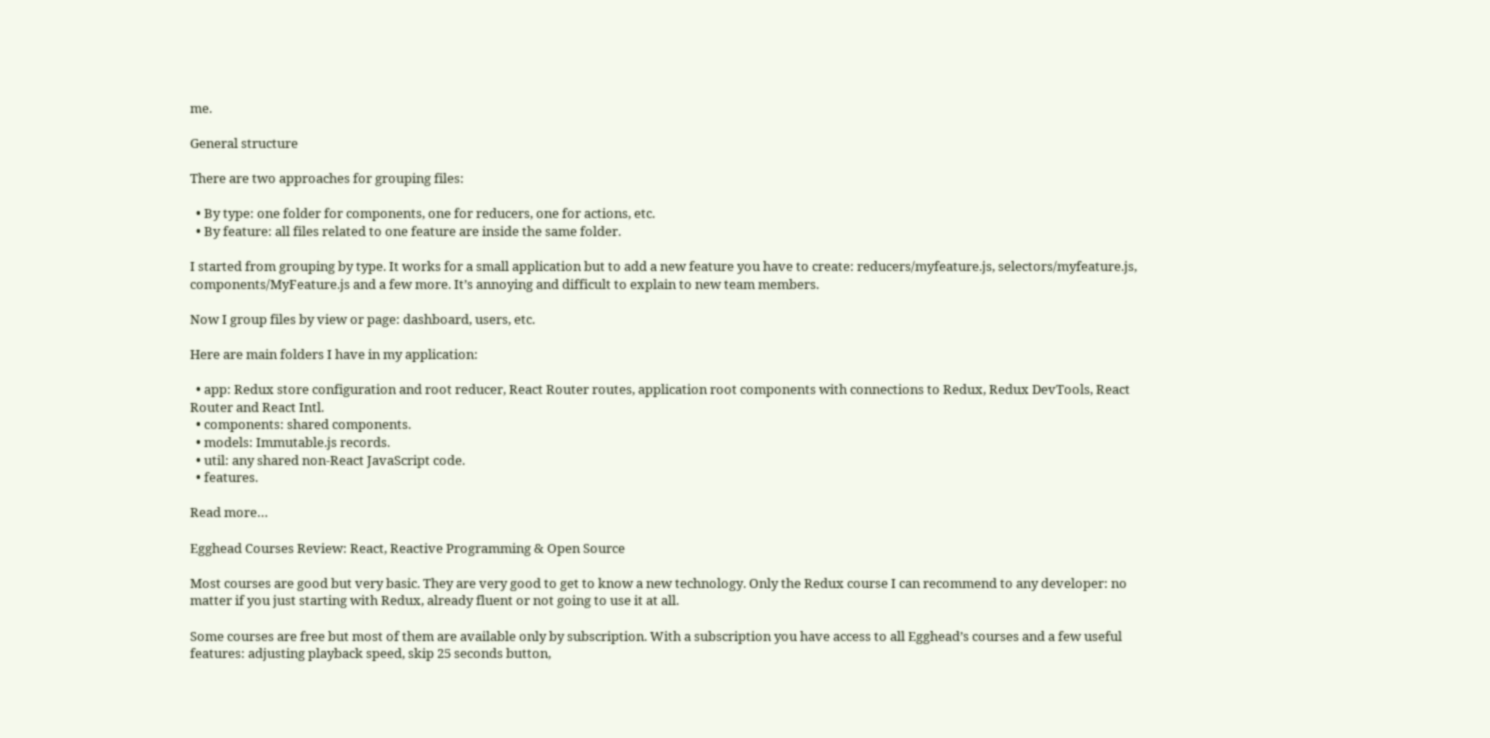me.

General structure

There are two approaches for grouping files:

  • By type: one folder for components, one for reducers, one for actions, etc.
  • By feature: all files related to one feature are inside the same folder.

I started from grouping by type. It works for a small application but to add a new feature you have to create: reducers/myfeature.js, selectors/myfeature.js, components/MyFeature.js and a few more. It’s annoying and difficult to explain to new team members.

Now I group files by view or page: dashboard, users, etc.

Here are main folders I have in my application:

  • app: Redux store configuration and root reducer, React Router routes, application root components with connections to Redux, Redux DevTools, React Router and React Intl.
  • components: shared components.
  • models: Immutable.js records.
  • util: any shared non-React JavaScript code.
  • features.

Read more…

Egghead Courses Review: React, Reactive Programming & Open Source

Most courses are good but very basic. They are very good to get to know a new technology. Only the Redux course I can recommend to any developer: no matter if you just starting with Redux, already fluent or not going to use it at all.

Some courses are free but most of them are available only by subscription. With a subscription you have access to all Egghead’s courses and a few useful features: adjusting playback speed, skip 25 seconds button,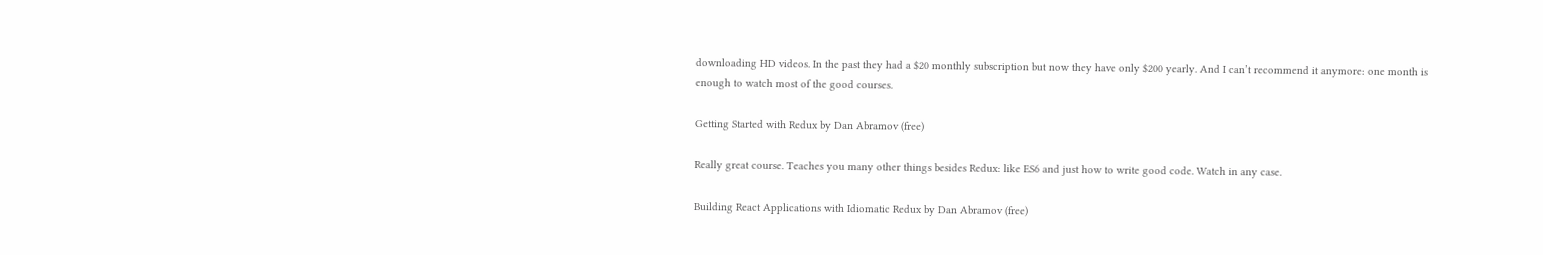downloading HD videos. In the past they had a $20 monthly subscription but now they have only $200 yearly. And I can’t recommend it anymore: one month is enough to watch most of the good courses.

Getting Started with Redux by Dan Abramov (free)

Really great course. Teaches you many other things besides Redux: like ES6 and just how to write good code. Watch in any case.

Building React Applications with Idiomatic Redux by Dan Abramov (free)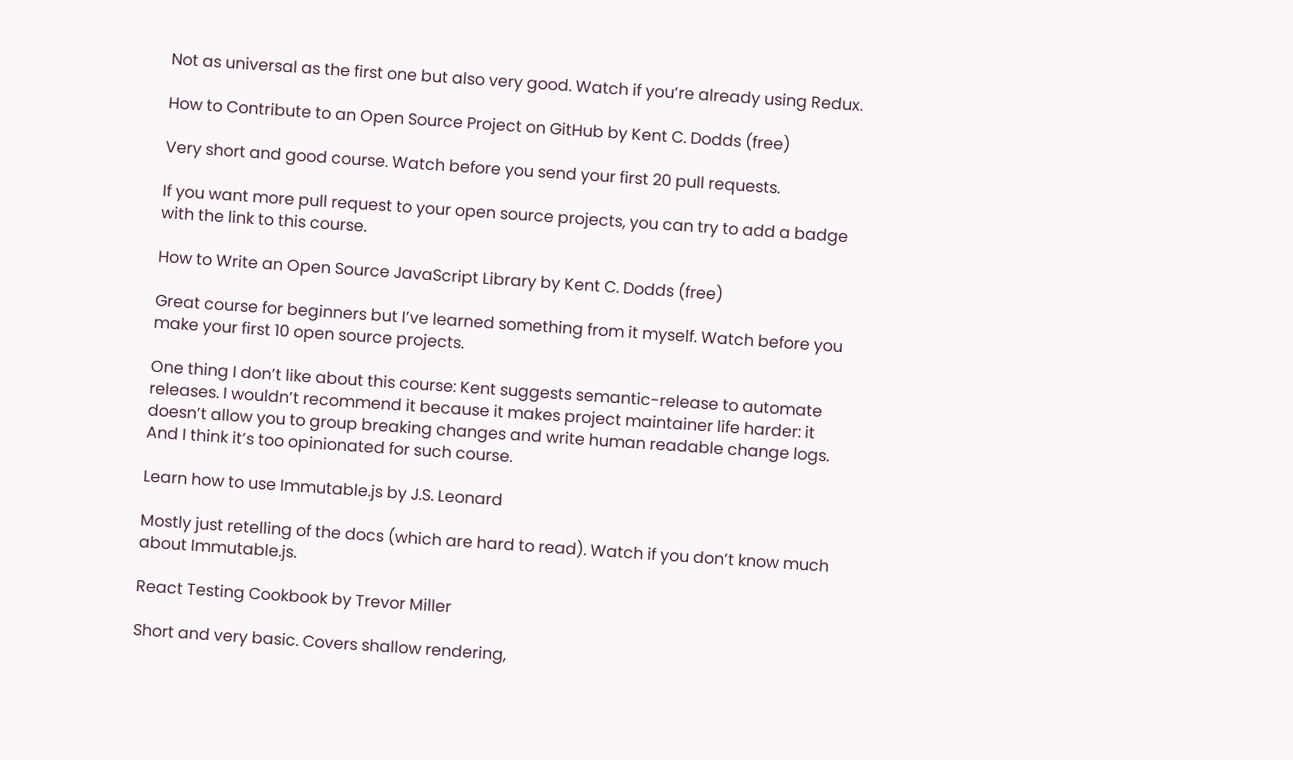Not as universal as the first one but also very good. Watch if you’re already using Redux.

How to Contribute to an Open Source Project on GitHub by Kent C. Dodds (free)

Very short and good course. Watch before you send your first 20 pull requests.

If you want more pull request to your open source projects, you can try to add a badge with the link to this course.

How to Write an Open Source JavaScript Library by Kent C. Dodds (free)

Great course for beginners but I’ve learned something from it myself. Watch before you make your first 10 open source projects.

One thing I don’t like about this course: Kent suggests semantic-release to automate releases. I wouldn’t recommend it because it makes project maintainer life harder: it doesn’t allow you to group breaking changes and write human readable change logs. And I think it’s too opinionated for such course.

Learn how to use Immutable.js by J.S. Leonard

Mostly just retelling of the docs (which are hard to read). Watch if you don’t know much about Immutable.js.

React Testing Cookbook by Trevor Miller

Short and very basic. Covers shallow rendering,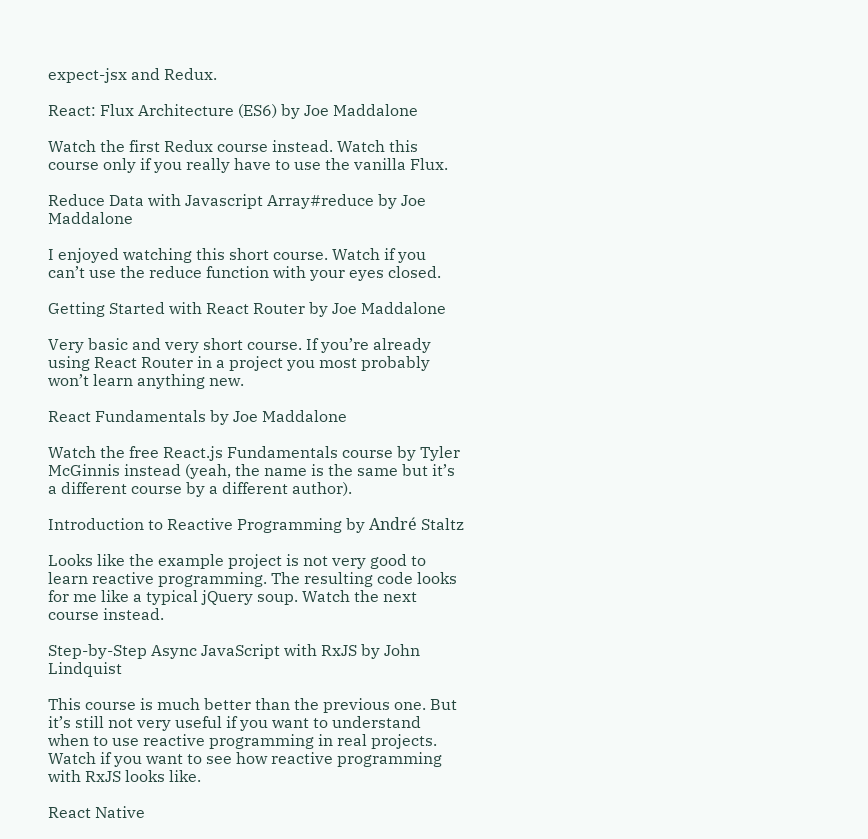expect-jsx and Redux.

React: Flux Architecture (ES6) by Joe Maddalone

Watch the first Redux course instead. Watch this course only if you really have to use the vanilla Flux.

Reduce Data with Javascript Array#reduce by Joe Maddalone

I enjoyed watching this short course. Watch if you can’t use the reduce function with your eyes closed.

Getting Started with React Router by Joe Maddalone

Very basic and very short course. If you’re already using React Router in a project you most probably won’t learn anything new.

React Fundamentals by Joe Maddalone

Watch the free React.js Fundamentals course by Tyler McGinnis instead (yeah, the name is the same but it’s a different course by a different author).

Introduction to Reactive Programming by André Staltz

Looks like the example project is not very good to learn reactive programming. The resulting code looks for me like a typical jQuery soup. Watch the next course instead.

Step-by-Step Async JavaScript with RxJS by John Lindquist

This course is much better than the previous one. But it’s still not very useful if you want to understand when to use reactive programming in real projects. Watch if you want to see how reactive programming with RxJS looks like.

React Native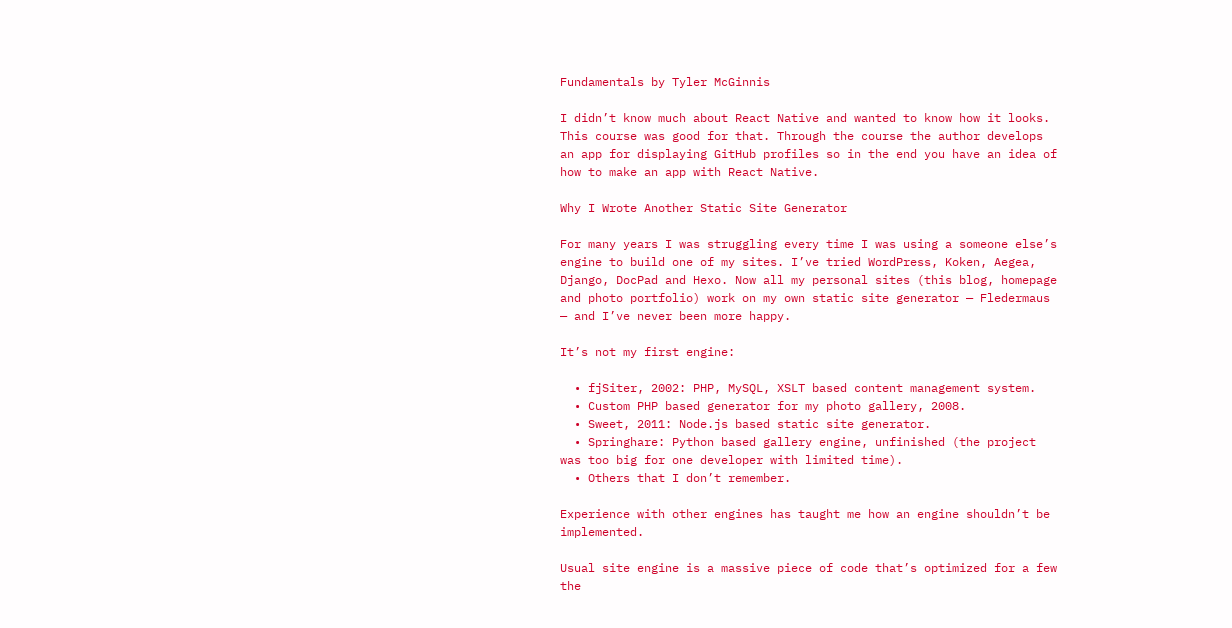Fundamentals by Tyler McGinnis

I didn’t know much about React Native and wanted to know how it looks. This course was good for that. Through the course the author develops an app for displaying GitHub profiles so in the end you have an idea of how to make an app with React Native.

Why I Wrote Another Static Site Generator

For many years I was struggling every time I was using a someone else’s engine to build one of my sites. I’ve tried WordPress, Koken, Aegea, Django, DocPad and Hexo. Now all my personal sites (this blog, homepage and photo portfolio) work on my own static site generator — Fledermaus — and I’ve never been more happy.

It’s not my first engine:

  • fjSiter, 2002: PHP, MySQL, XSLT based content management system.
  • Custom PHP based generator for my photo gallery, 2008.
  • Sweet, 2011: Node.js based static site generator.
  • Springhare: Python based gallery engine, unfinished (the project was too big for one developer with limited time).
  • Others that I don’t remember.

Experience with other engines has taught me how an engine shouldn’t be implemented.

Usual site engine is a massive piece of code that’s optimized for a few the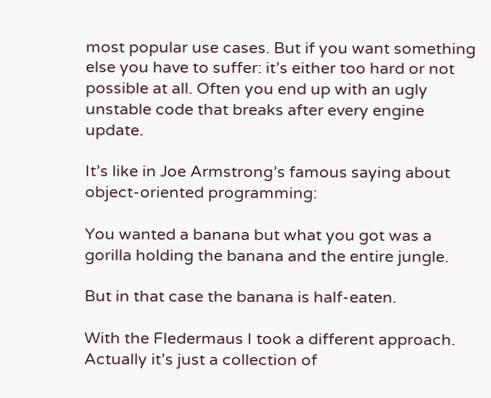most popular use cases. But if you want something else you have to suffer: it’s either too hard or not possible at all. Often you end up with an ugly unstable code that breaks after every engine update.

It’s like in Joe Armstrong’s famous saying about object-oriented programming:

You wanted a banana but what you got was a gorilla holding the banana and the entire jungle.

But in that case the banana is half-eaten.

With the Fledermaus I took a different approach. Actually it’s just a collection of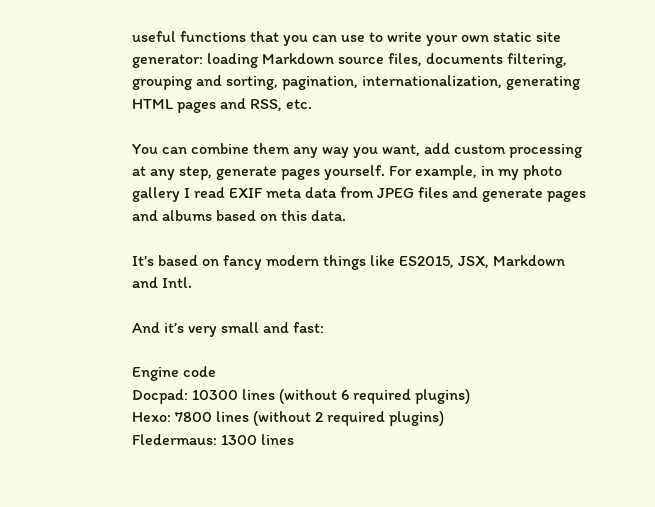useful functions that you can use to write your own static site generator: loading Markdown source files, documents filtering, grouping and sorting, pagination, internationalization, generating HTML pages and RSS, etc.

You can combine them any way you want, add custom processing at any step, generate pages yourself. For example, in my photo gallery I read EXIF meta data from JPEG files and generate pages and albums based on this data.

It’s based on fancy modern things like ES2015, JSX, Markdown and Intl.

And it’s very small and fast:

Engine code
Docpad: 10300 lines (without 6 required plugins)
Hexo: 7800 lines (without 2 required plugins)
Fledermaus: 1300 lines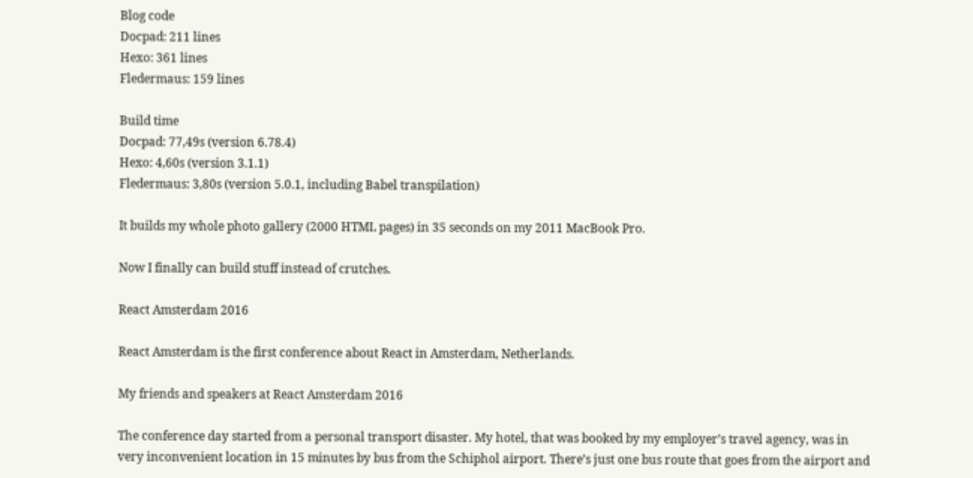Blog code
Docpad: 211 lines
Hexo: 361 lines
Fledermaus: 159 lines

Build time
Docpad: 77,49s (version 6.78.4)
Hexo: 4,60s (version 3.1.1)
Fledermaus: 3,80s (version 5.0.1, including Babel transpilation)

It builds my whole photo gallery (2000 HTML pages) in 35 seconds on my 2011 MacBook Pro.

Now I finally can build stuff instead of crutches.

React Amsterdam 2016

React Amsterdam is the first conference about React in Amsterdam, Netherlands.

My friends and speakers at React Amsterdam 2016

The conference day started from a personal transport disaster. My hotel, that was booked by my employer’s travel agency, was in very inconvenient location in 15 minutes by bus from the Schiphol airport. There’s just one bus route that goes from the airport and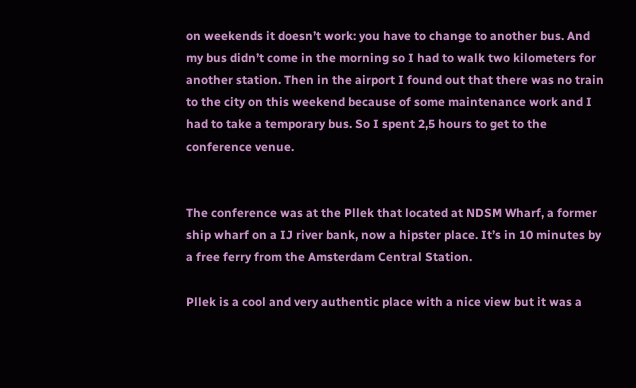on weekends it doesn’t work: you have to change to another bus. And my bus didn’t come in the morning so I had to walk two kilometers for another station. Then in the airport I found out that there was no train to the city on this weekend because of some maintenance work and I had to take a temporary bus. So I spent 2,5 hours to get to the conference venue.


The conference was at the Pllek that located at NDSM Wharf, a former ship wharf on a IJ river bank, now a hipster place. It’s in 10 minutes by a free ferry from the Amsterdam Central Station.

Pllek is a cool and very authentic place with a nice view but it was a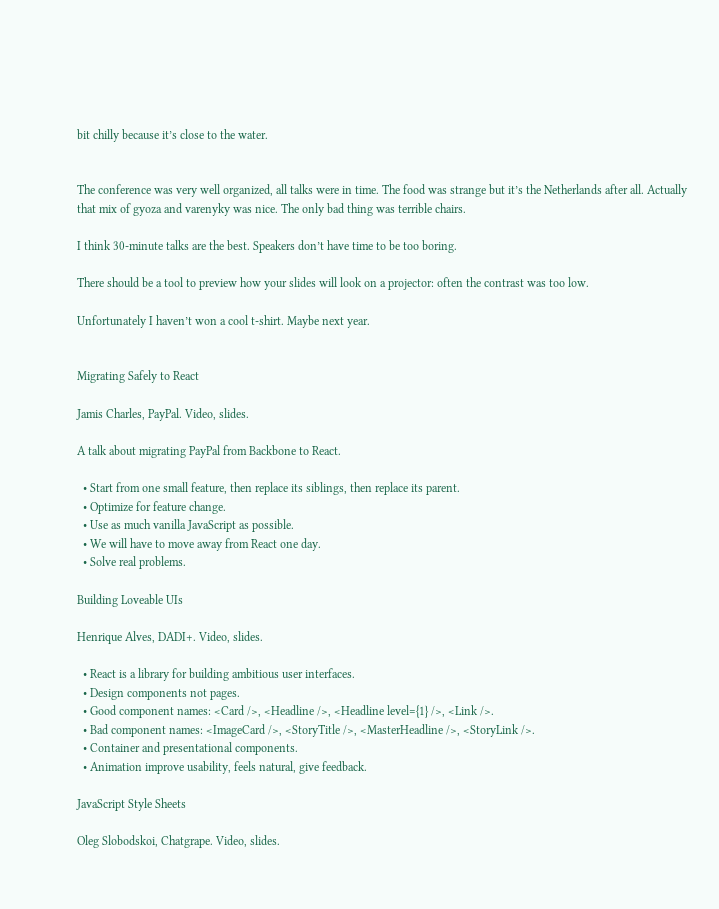bit chilly because it’s close to the water.


The conference was very well organized, all talks were in time. The food was strange but it’s the Netherlands after all. Actually that mix of gyoza and varenyky was nice. The only bad thing was terrible chairs.

I think 30-minute talks are the best. Speakers don’t have time to be too boring.

There should be a tool to preview how your slides will look on a projector: often the contrast was too low.

Unfortunately I haven’t won a cool t-shirt. Maybe next year.


Migrating Safely to React

Jamis Charles, PayPal. Video, slides.

A talk about migrating PayPal from Backbone to React.

  • Start from one small feature, then replace its siblings, then replace its parent.
  • Optimize for feature change.
  • Use as much vanilla JavaScript as possible.
  • We will have to move away from React one day.
  • Solve real problems.

Building Loveable UIs

Henrique Alves, DADI+. Video, slides.

  • React is a library for building ambitious user interfaces.
  • Design components not pages.
  • Good component names: <Card />, <Headline />, <Headline level={1} />, <Link />.
  • Bad component names: <ImageCard />, <StoryTitle />, <MasterHeadline />, <StoryLink />.
  • Container and presentational components.
  • Animation improve usability, feels natural, give feedback.

JavaScript Style Sheets

Oleg Slobodskoi, Chatgrape. Video, slides.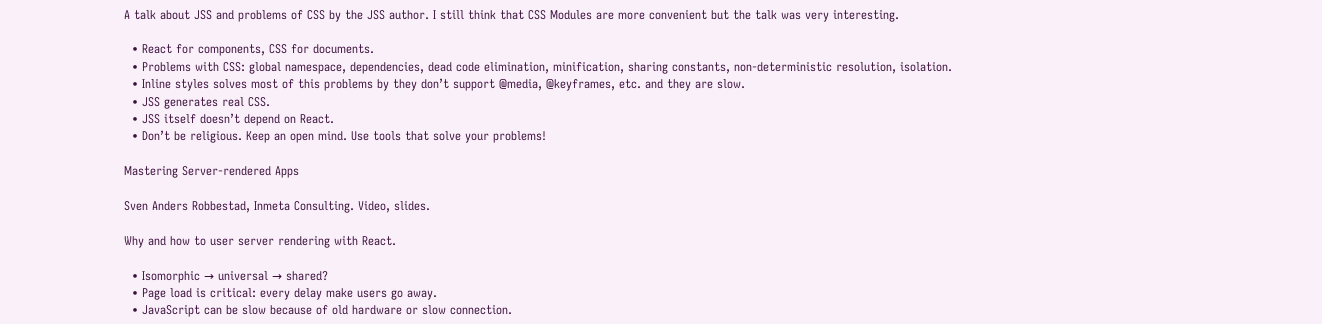A talk about JSS and problems of CSS by the JSS author. I still think that CSS Modules are more convenient but the talk was very interesting.

  • React for components, CSS for documents.
  • Problems with CSS: global namespace, dependencies, dead code elimination, minification, sharing constants, non-deterministic resolution, isolation.
  • Inline styles solves most of this problems by they don’t support @media, @keyframes, etc. and they are slow.
  • JSS generates real CSS.
  • JSS itself doesn’t depend on React.
  • Don’t be religious. Keep an open mind. Use tools that solve your problems!

Mastering Server-rendered Apps

Sven Anders Robbestad, Inmeta Consulting. Video, slides.

Why and how to user server rendering with React.

  • Isomorphic → universal → shared?
  • Page load is critical: every delay make users go away.
  • JavaScript can be slow because of old hardware or slow connection.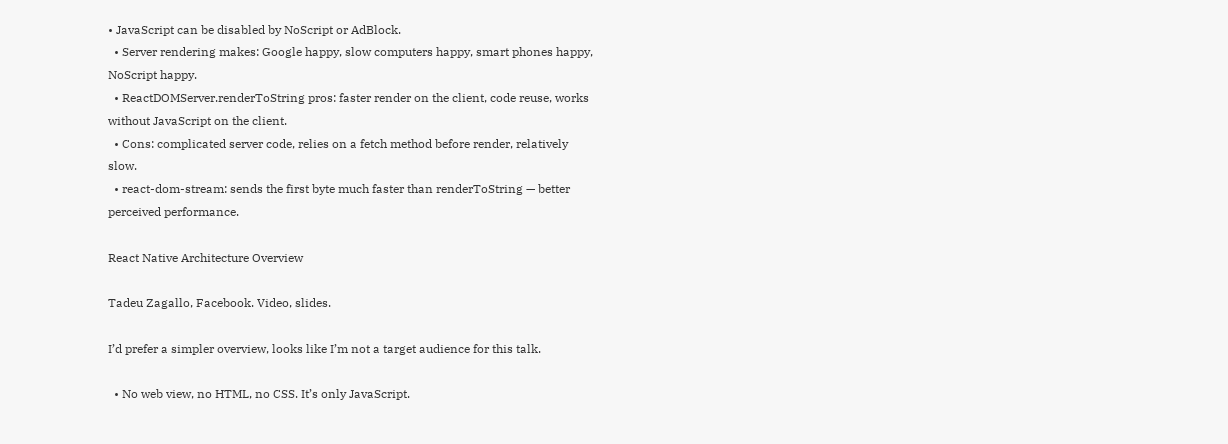• JavaScript can be disabled by NoScript or AdBlock.
  • Server rendering makes: Google happy, slow computers happy, smart phones happy, NoScript happy.
  • ReactDOMServer.renderToString pros: faster render on the client, code reuse, works without JavaScript on the client.
  • Cons: complicated server code, relies on a fetch method before render, relatively slow.
  • react-dom-stream: sends the first byte much faster than renderToString — better perceived performance.

React Native Architecture Overview

Tadeu Zagallo, Facebook. Video, slides.

I’d prefer a simpler overview, looks like I’m not a target audience for this talk.

  • No web view, no HTML, no CSS. It’s only JavaScript.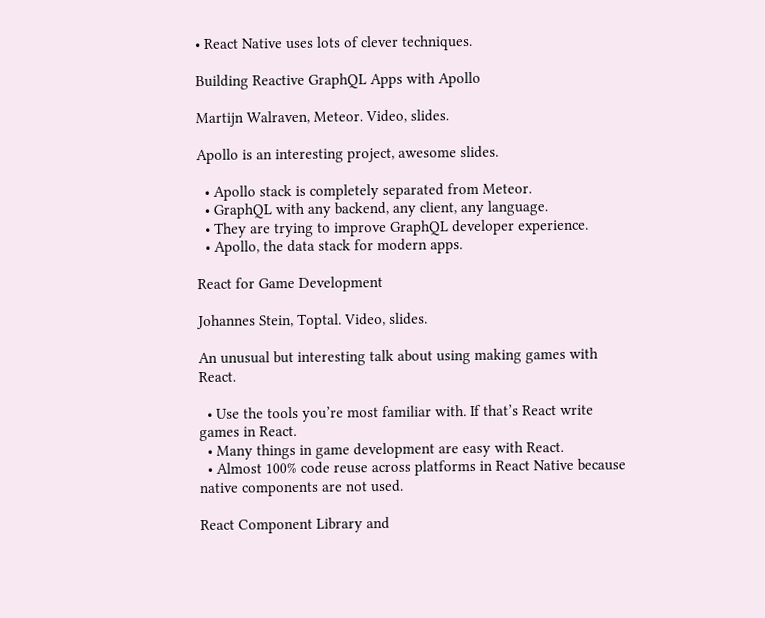• React Native uses lots of clever techniques.

Building Reactive GraphQL Apps with Apollo

Martijn Walraven, Meteor. Video, slides.

Apollo is an interesting project, awesome slides.

  • Apollo stack is completely separated from Meteor.
  • GraphQL with any backend, any client, any language.
  • They are trying to improve GraphQL developer experience.
  • Apollo, the data stack for modern apps.

React for Game Development

Johannes Stein, Toptal. Video, slides.

An unusual but interesting talk about using making games with React.

  • Use the tools you’re most familiar with. If that’s React write games in React.
  • Many things in game development are easy with React.
  • Almost 100% code reuse across platforms in React Native because native components are not used.

React Component Library and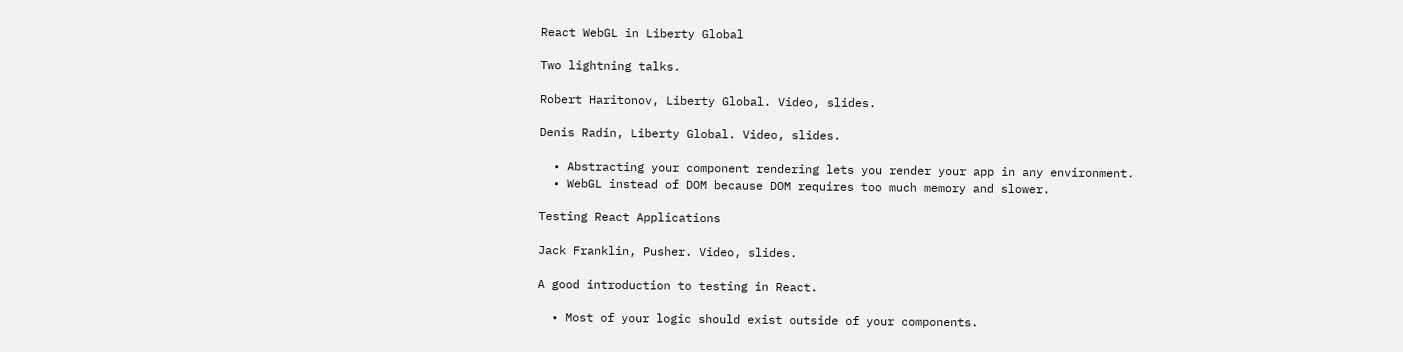React WebGL in Liberty Global

Two lightning talks.

Robert Haritonov, Liberty Global. Video, slides.

Denis Radin, Liberty Global. Video, slides.

  • Abstracting your component rendering lets you render your app in any environment.
  • WebGL instead of DOM because DOM requires too much memory and slower.

Testing React Applications

Jack Franklin, Pusher. Video, slides.

A good introduction to testing in React.

  • Most of your logic should exist outside of your components.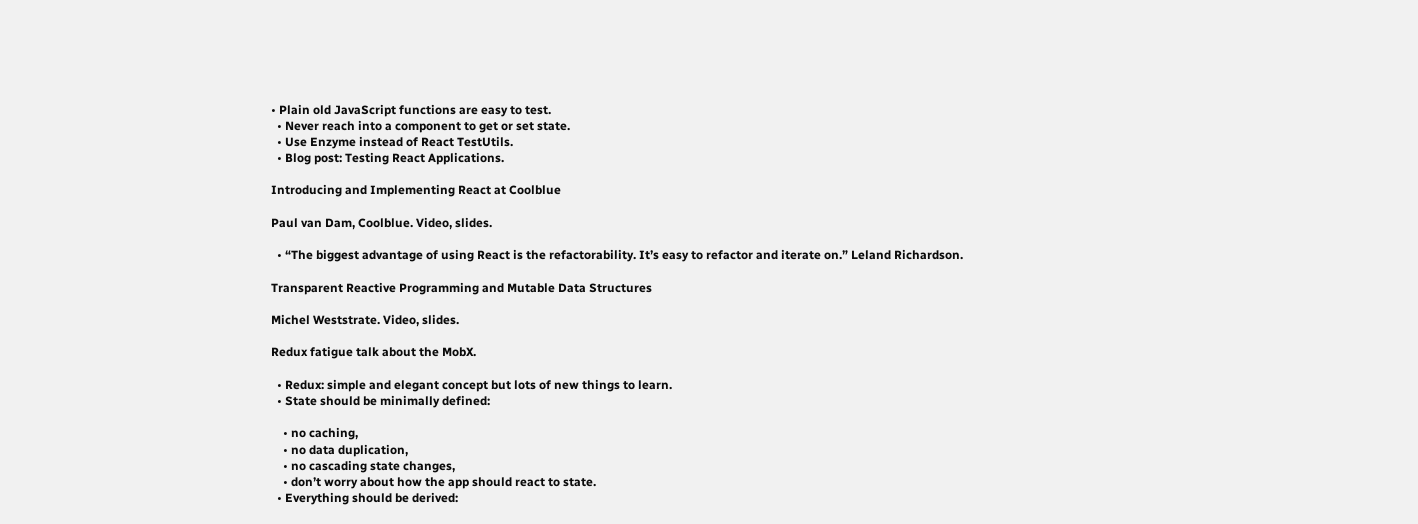• Plain old JavaScript functions are easy to test.
  • Never reach into a component to get or set state.
  • Use Enzyme instead of React TestUtils.
  • Blog post: Testing React Applications.

Introducing and Implementing React at Coolblue

Paul van Dam, Coolblue. Video, slides.

  • “The biggest advantage of using React is the refactorability. It’s easy to refactor and iterate on.” Leland Richardson.

Transparent Reactive Programming and Mutable Data Structures

Michel Weststrate. Video, slides.

Redux fatigue talk about the MobX.

  • Redux: simple and elegant concept but lots of new things to learn.
  • State should be minimally defined:

    • no caching,
    • no data duplication,
    • no cascading state changes,
    • don’t worry about how the app should react to state.
  • Everything should be derived: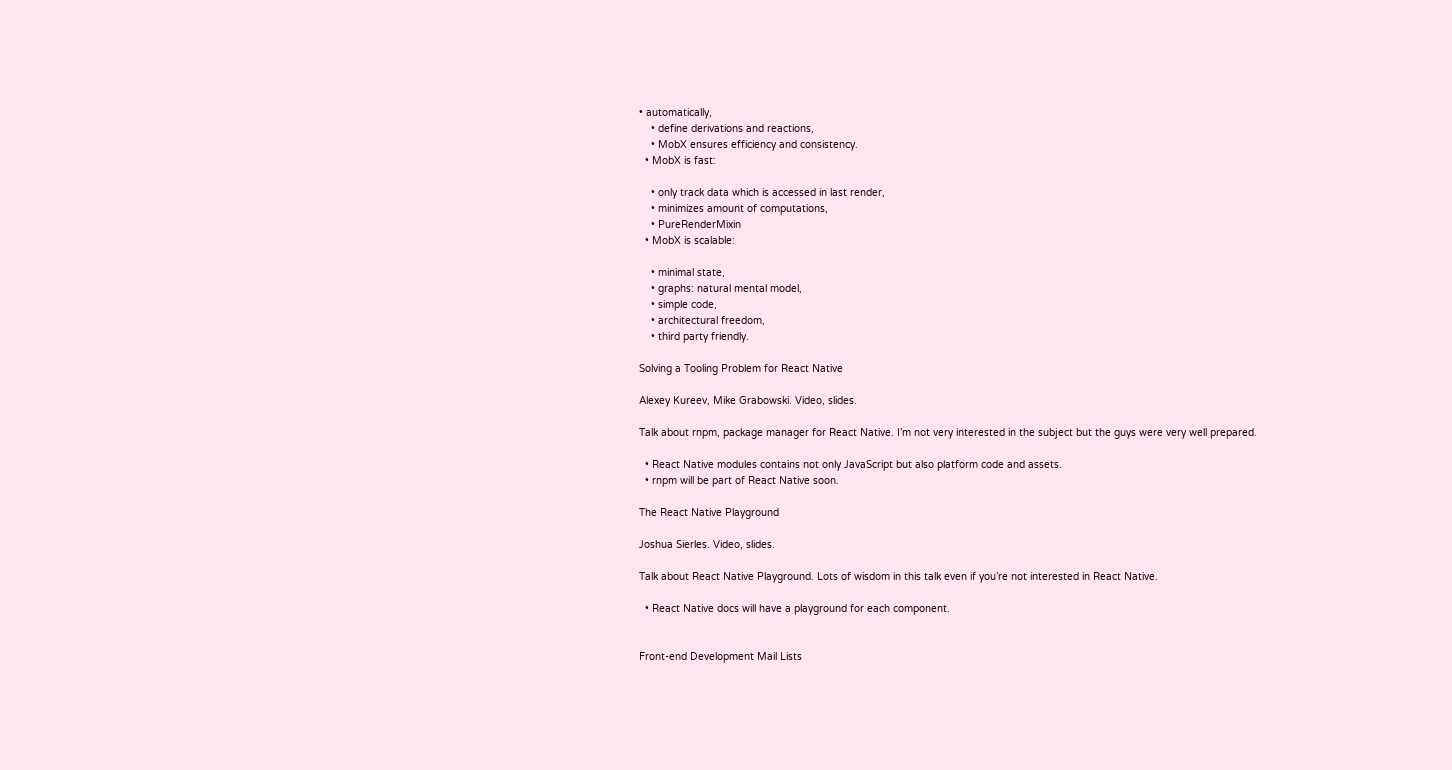• automatically,
    • define derivations and reactions,
    • MobX ensures efficiency and consistency.
  • MobX is fast:

    • only track data which is accessed in last render,
    • minimizes amount of computations,
    • PureRenderMixin
  • MobX is scalable:

    • minimal state,
    • graphs: natural mental model,
    • simple code,
    • architectural freedom,
    • third party friendly.

Solving a Tooling Problem for React Native

Alexey Kureev, Mike Grabowski. Video, slides.

Talk about rnpm, package manager for React Native. I’m not very interested in the subject but the guys were very well prepared.

  • React Native modules contains not only JavaScript but also platform code and assets.
  • rnpm will be part of React Native soon.

The React Native Playground

Joshua Sierles. Video, slides.

Talk about React Native Playground. Lots of wisdom in this talk even if you’re not interested in React Native.

  • React Native docs will have a playground for each component.


Front-end Development Mail Lists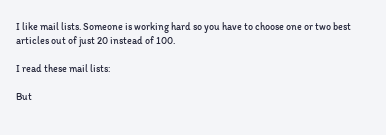I like mail lists. Someone is working hard so you have to choose one or two best articles out of just 20 instead of 100.

I read these mail lists:

But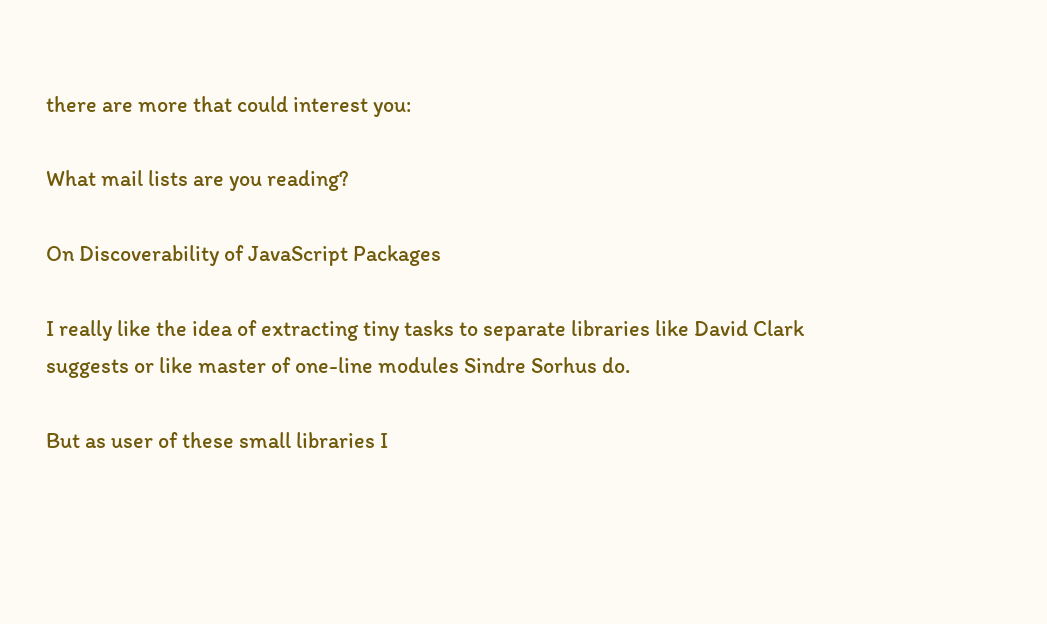there are more that could interest you:

What mail lists are you reading?

On Discoverability of JavaScript Packages

I really like the idea of extracting tiny tasks to separate libraries like David Clark suggests or like master of one-line modules Sindre Sorhus do.

But as user of these small libraries I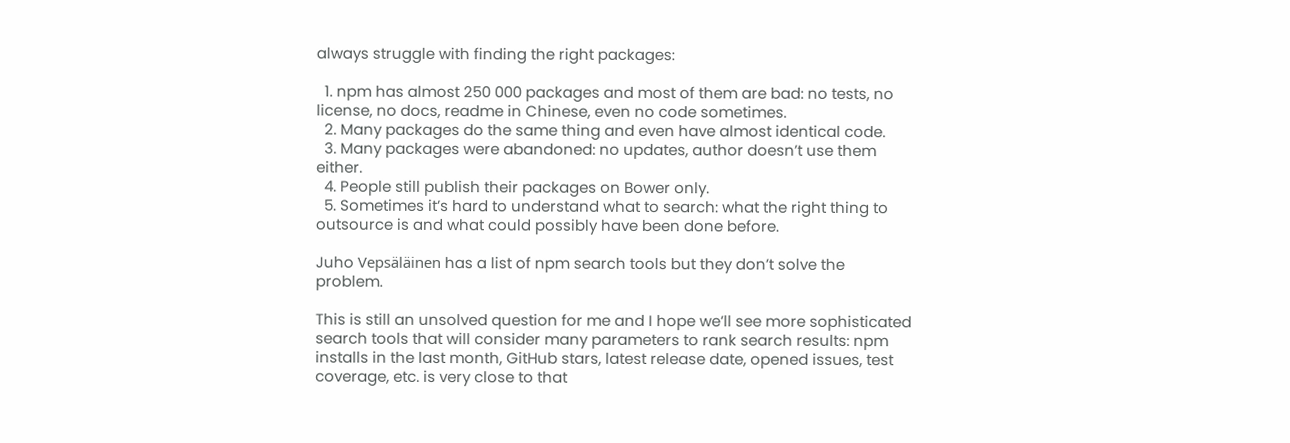always struggle with finding the right packages:

  1. npm has almost 250 000 packages and most of them are bad: no tests, no license, no docs, readme in Chinese, even no code sometimes.
  2. Many packages do the same thing and even have almost identical code.
  3. Many packages were abandoned: no updates, author doesn’t use them either.
  4. People still publish their packages on Bower only.
  5. Sometimes it’s hard to understand what to search: what the right thing to outsource is and what could possibly have been done before.

Juho Vepsäläinen has a list of npm search tools but they don’t solve the problem.

This is still an unsolved question for me and I hope we’ll see more sophisticated search tools that will consider many parameters to rank search results: npm installs in the last month, GitHub stars, latest release date, opened issues, test coverage, etc. is very close to that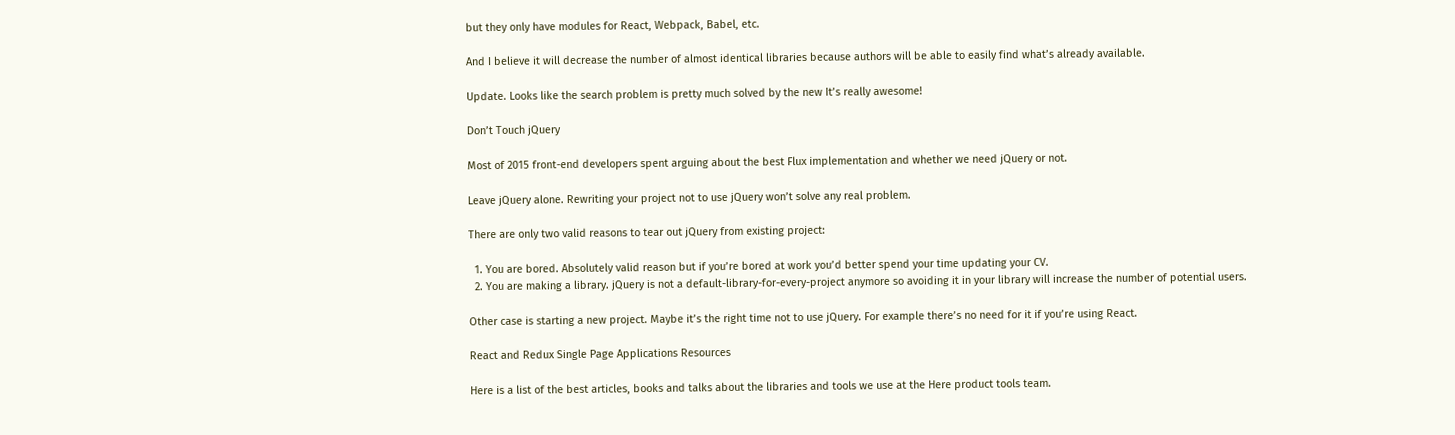but they only have modules for React, Webpack, Babel, etc.

And I believe it will decrease the number of almost identical libraries because authors will be able to easily find what’s already available.

Update. Looks like the search problem is pretty much solved by the new It’s really awesome!

Don’t Touch jQuery

Most of 2015 front-end developers spent arguing about the best Flux implementation and whether we need jQuery or not.

Leave jQuery alone. Rewriting your project not to use jQuery won’t solve any real problem.

There are only two valid reasons to tear out jQuery from existing project:

  1. You are bored. Absolutely valid reason but if you’re bored at work you’d better spend your time updating your CV.
  2. You are making a library. jQuery is not a default-library-for-every-project anymore so avoiding it in your library will increase the number of potential users.

Other case is starting a new project. Maybe it’s the right time not to use jQuery. For example there’s no need for it if you’re using React.

React and Redux Single Page Applications Resources

Here is a list of the best articles, books and talks about the libraries and tools we use at the Here product tools team.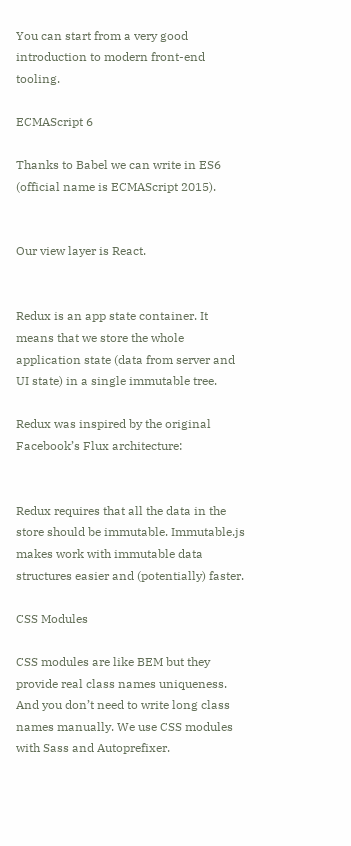You can start from a very good introduction to modern front-end tooling.

ECMAScript 6

Thanks to Babel we can write in ES6 (official name is ECMAScript 2015).


Our view layer is React.


Redux is an app state container. It means that we store the whole application state (data from server and UI state) in a single immutable tree.

Redux was inspired by the original Facebook’s Flux architecture:


Redux requires that all the data in the store should be immutable. Immutable.js makes work with immutable data structures easier and (potentially) faster.

CSS Modules

CSS modules are like BEM but they provide real class names uniqueness. And you don’t need to write long class names manually. We use CSS modules with Sass and Autoprefixer.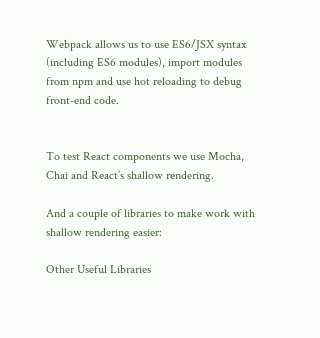Webpack allows us to use ES6/JSX syntax (including ES6 modules), import modules from npm and use hot reloading to debug front-end code.


To test React components we use Mocha, Chai and React’s shallow rendering.

And a couple of libraries to make work with shallow rendering easier:

Other Useful Libraries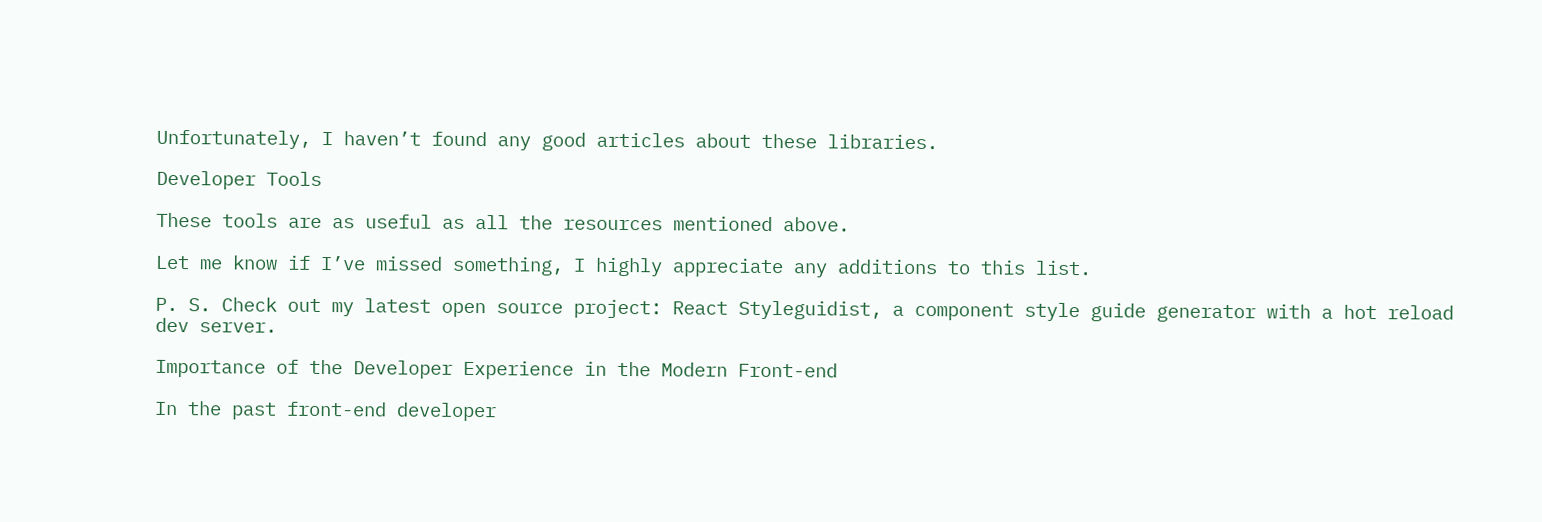Unfortunately, I haven’t found any good articles about these libraries.

Developer Tools

These tools are as useful as all the resources mentioned above.

Let me know if I’ve missed something, I highly appreciate any additions to this list.

P. S. Check out my latest open source project: React Styleguidist, a component style guide generator with a hot reload dev server.

Importance of the Developer Experience in the Modern Front-end

In the past front-end developer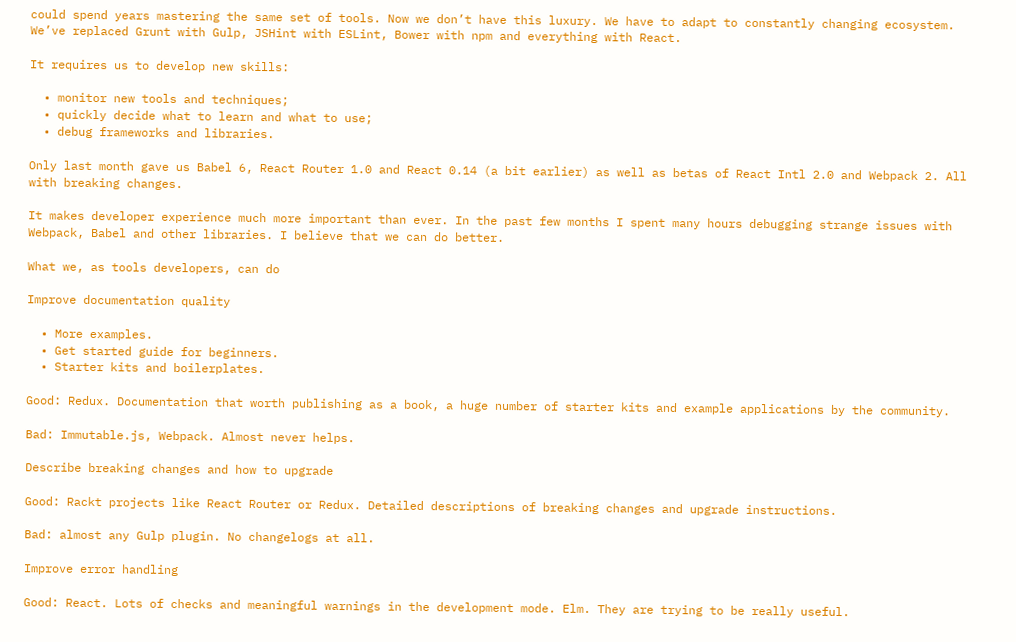could spend years mastering the same set of tools. Now we don’t have this luxury. We have to adapt to constantly changing ecosystem. We’ve replaced Grunt with Gulp, JSHint with ESLint, Bower with npm and everything with React.

It requires us to develop new skills:

  • monitor new tools and techniques;
  • quickly decide what to learn and what to use;
  • debug frameworks and libraries.

Only last month gave us Babel 6, React Router 1.0 and React 0.14 (a bit earlier) as well as betas of React Intl 2.0 and Webpack 2. All with breaking changes.

It makes developer experience much more important than ever. In the past few months I spent many hours debugging strange issues with Webpack, Babel and other libraries. I believe that we can do better.

What we, as tools developers, can do

Improve documentation quality

  • More examples.
  • Get started guide for beginners.
  • Starter kits and boilerplates.

Good: Redux. Documentation that worth publishing as a book, a huge number of starter kits and example applications by the community.

Bad: Immutable.js, Webpack. Almost never helps.

Describe breaking changes and how to upgrade

Good: Rackt projects like React Router or Redux. Detailed descriptions of breaking changes and upgrade instructions.

Bad: almost any Gulp plugin. No changelogs at all.

Improve error handling

Good: React. Lots of checks and meaningful warnings in the development mode. Elm. They are trying to be really useful.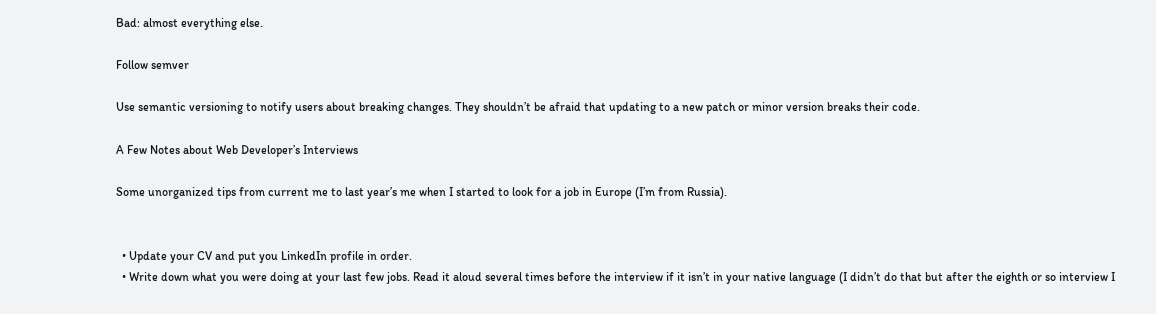Bad: almost everything else.

Follow semver

Use semantic versioning to notify users about breaking changes. They shouldn’t be afraid that updating to a new patch or minor version breaks their code.

A Few Notes about Web Developer’s Interviews

Some unorganized tips from current me to last year’s me when I started to look for a job in Europe (I’m from Russia).


  • Update your CV and put you LinkedIn profile in order.
  • Write down what you were doing at your last few jobs. Read it aloud several times before the interview if it isn’t in your native language (I didn’t do that but after the eighth or so interview I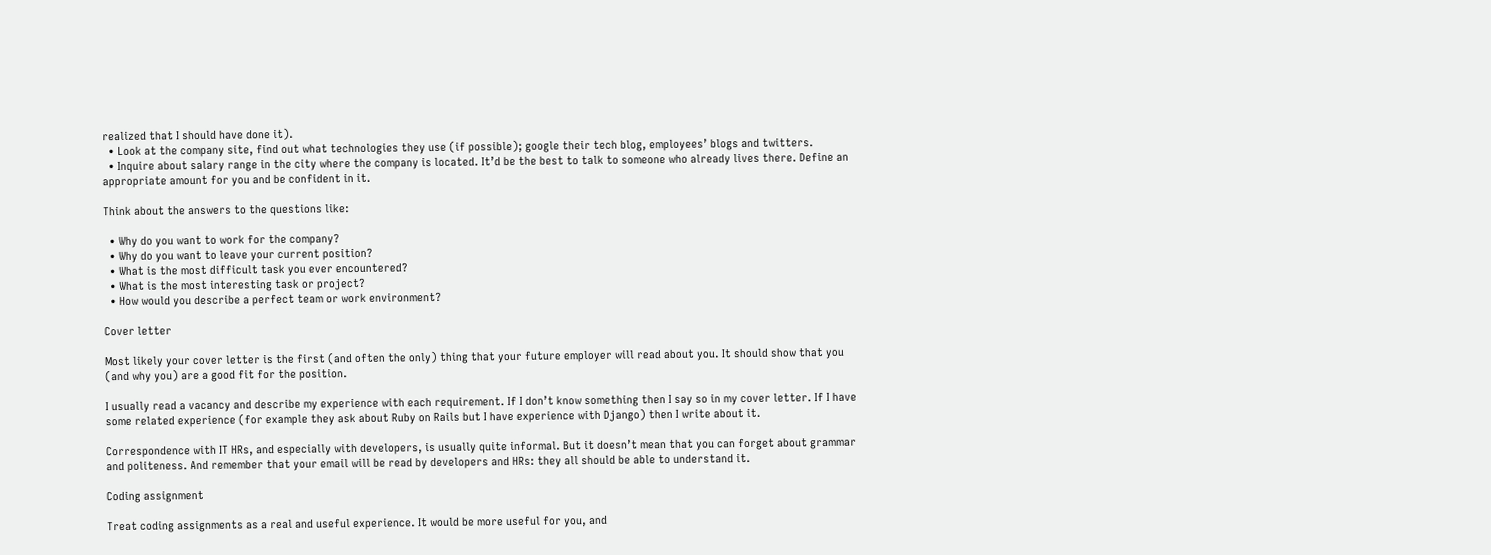realized that I should have done it).
  • Look at the company site, find out what technologies they use (if possible); google their tech blog, employees’ blogs and twitters.
  • Inquire about salary range in the city where the company is located. It’d be the best to talk to someone who already lives there. Define an appropriate amount for you and be confident in it.

Think about the answers to the questions like:

  • Why do you want to work for the company?
  • Why do you want to leave your current position?
  • What is the most difficult task you ever encountered?
  • What is the most interesting task or project?
  • How would you describe a perfect team or work environment?

Cover letter

Most likely your cover letter is the first (and often the only) thing that your future employer will read about you. It should show that you (and why you) are a good fit for the position.

I usually read a vacancy and describe my experience with each requirement. If I don’t know something then I say so in my cover letter. If I have some related experience (for example they ask about Ruby on Rails but I have experience with Django) then I write about it.

Correspondence with IT HRs, and especially with developers, is usually quite informal. But it doesn’t mean that you can forget about grammar and politeness. And remember that your email will be read by developers and HRs: they all should be able to understand it.

Coding assignment

Treat coding assignments as a real and useful experience. It would be more useful for you, and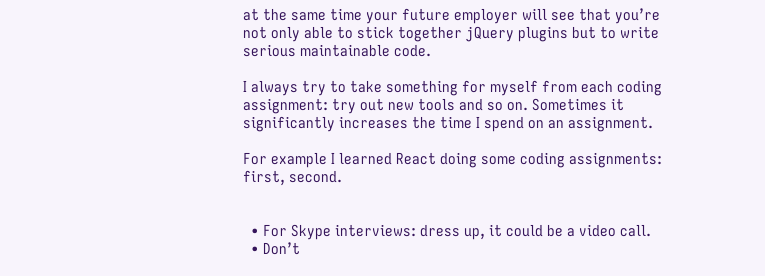at the same time your future employer will see that you’re not only able to stick together jQuery plugins but to write serious maintainable code.

I always try to take something for myself from each coding assignment: try out new tools and so on. Sometimes it significantly increases the time I spend on an assignment.

For example I learned React doing some coding assignments: first, second.


  • For Skype interviews: dress up, it could be a video call.
  • Don’t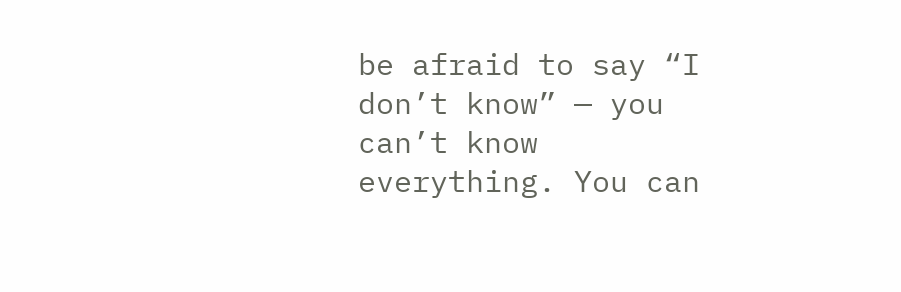be afraid to say “I don’t know” — you can’t know everything. You can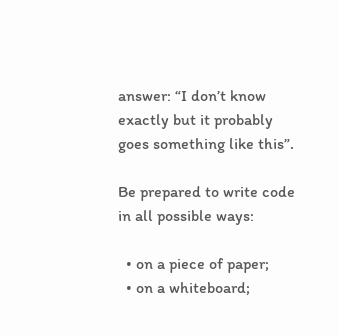answer: “I don’t know exactly but it probably goes something like this”.

Be prepared to write code in all possible ways:

  • on a piece of paper;
  • on a whiteboard;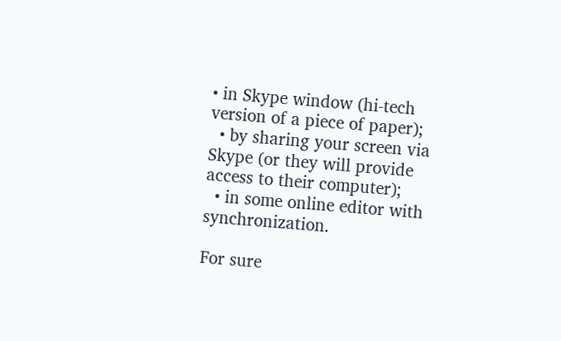• in Skype window (hi-tech version of a piece of paper);
  • by sharing your screen via Skype (or they will provide access to their computer);
  • in some online editor with synchronization.

For sure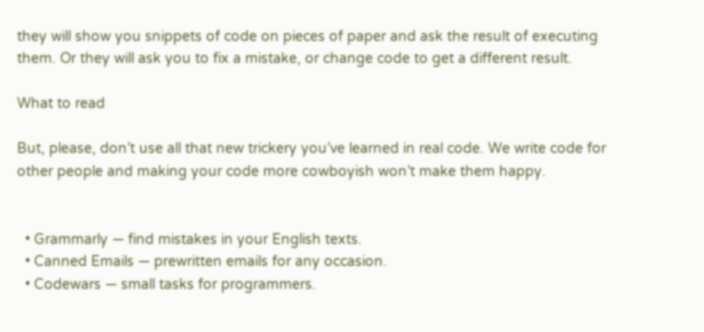they will show you snippets of code on pieces of paper and ask the result of executing them. Or they will ask you to fix a mistake, or change code to get a different result.

What to read

But, please, don’t use all that new trickery you’ve learned in real code. We write code for other people and making your code more cowboyish won’t make them happy.


  • Grammarly — find mistakes in your English texts.
  • Canned Emails — prewritten emails for any occasion.
  • Codewars — small tasks for programmers.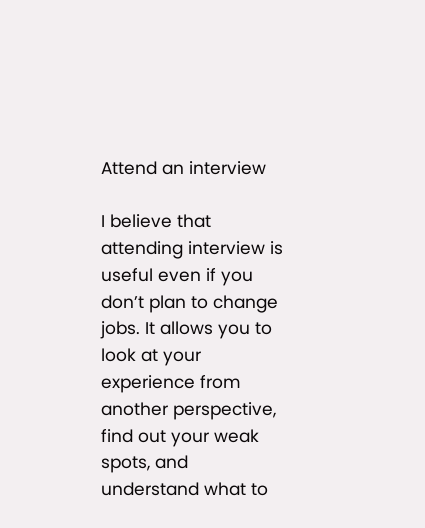Attend an interview

I believe that attending interview is useful even if you don’t plan to change jobs. It allows you to look at your experience from another perspective, find out your weak spots, and understand what to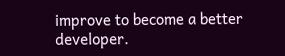improve to become a better developer.